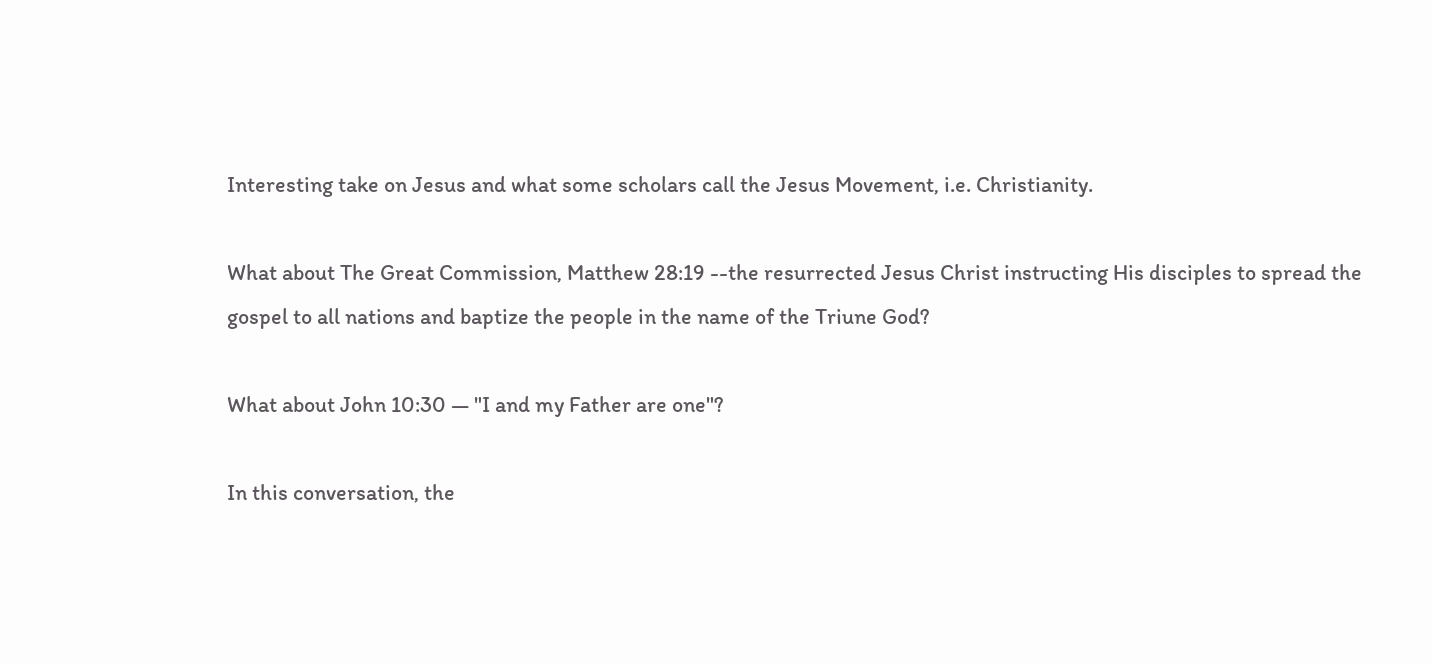Interesting take on Jesus and what some scholars call the Jesus Movement, i.e. Christianity.

What about The Great Commission, Matthew 28:19 --the resurrected Jesus Christ instructing His disciples to spread the gospel to all nations and baptize the people in the name of the Triune God?

What about John 10:30 — "I and my Father are one"?

In this conversation, the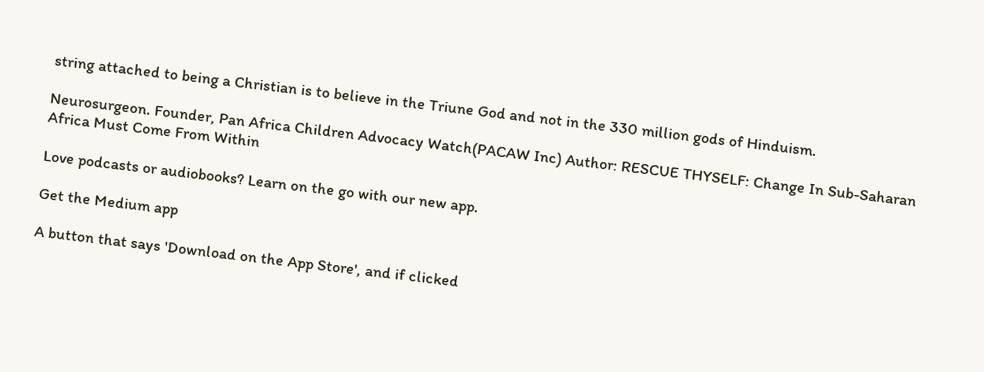string attached to being a Christian is to believe in the Triune God and not in the 330 million gods of Hinduism.

Neurosurgeon. Founder, Pan Africa Children Advocacy Watch(PACAW Inc) Author: RESCUE THYSELF: Change In Sub-Saharan Africa Must Come From Within

Love podcasts or audiobooks? Learn on the go with our new app.

Get the Medium app

A button that says 'Download on the App Store', and if clicked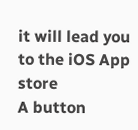it will lead you to the iOS App store
A button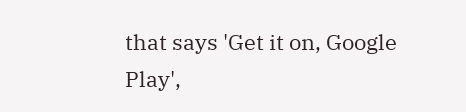that says 'Get it on, Google Play',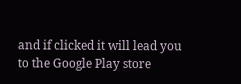and if clicked it will lead you to the Google Play store